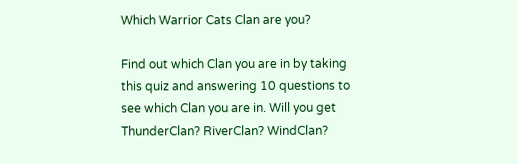Which Warrior Cats Clan are you?

Find out which Clan you are in by taking this quiz and answering 10 questions to see which Clan you are in. Will you get ThunderClan? RiverClan? WindClan?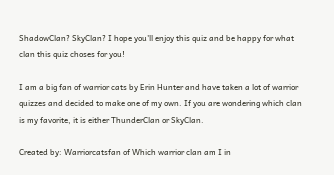ShadowClan? SkyClan? I hope you'll enjoy this quiz and be happy for what clan this quiz choses for you!

I am a big fan of warrior cats by Erin Hunter and have taken a lot of warrior quizzes and decided to make one of my own. If you are wondering which clan is my favorite, it is either ThunderClan or SkyClan.

Created by: Warriorcatsfan of Which warrior clan am I in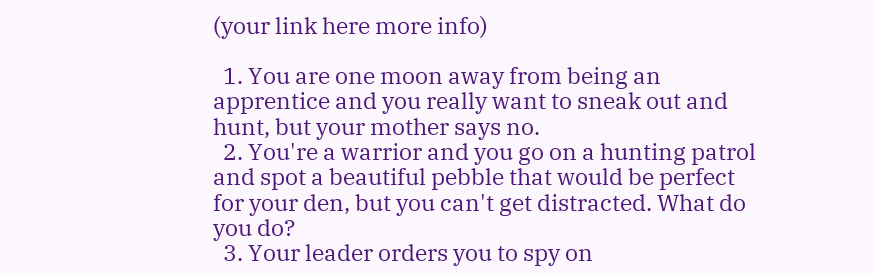(your link here more info)

  1. You are one moon away from being an apprentice and you really want to sneak out and hunt, but your mother says no.
  2. You're a warrior and you go on a hunting patrol and spot a beautiful pebble that would be perfect for your den, but you can't get distracted. What do you do?
  3. Your leader orders you to spy on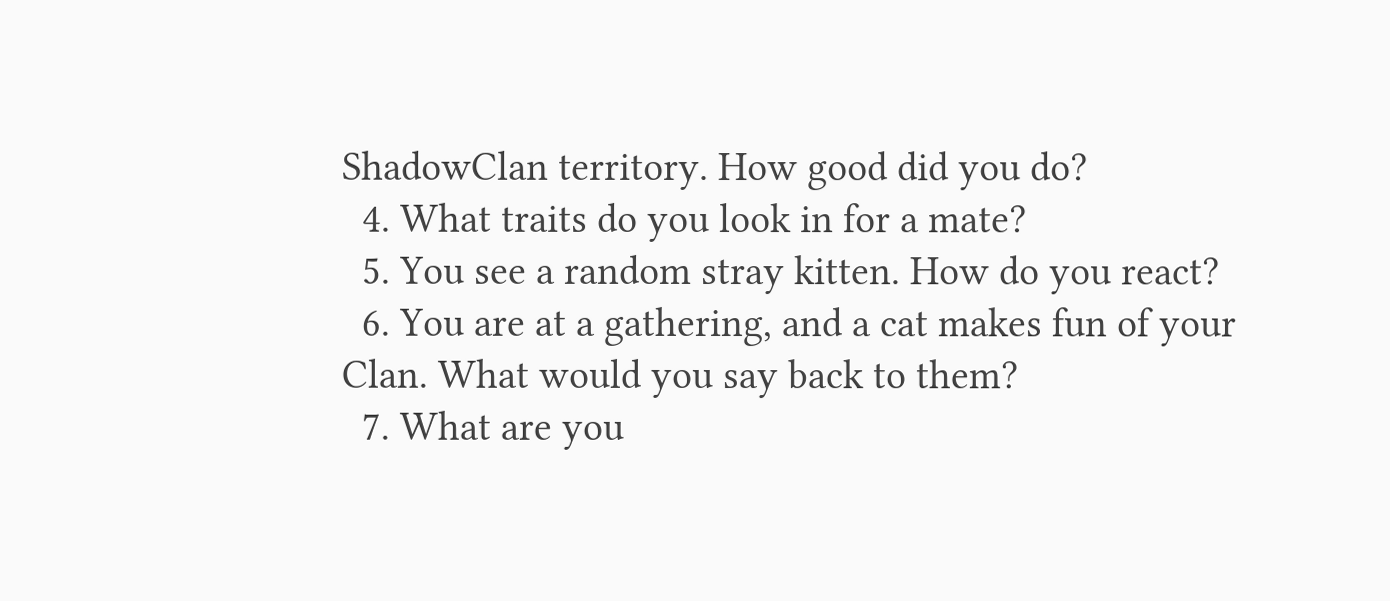ShadowClan territory. How good did you do?
  4. What traits do you look in for a mate?
  5. You see a random stray kitten. How do you react?
  6. You are at a gathering, and a cat makes fun of your Clan. What would you say back to them?
  7. What are you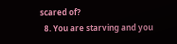scared of?
  8. You are starving and you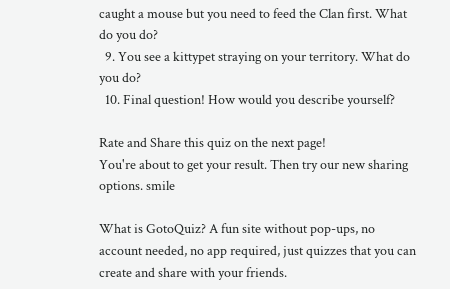caught a mouse but you need to feed the Clan first. What do you do?
  9. You see a kittypet straying on your territory. What do you do?
  10. Final question! How would you describe yourself?

Rate and Share this quiz on the next page!
You're about to get your result. Then try our new sharing options. smile

What is GotoQuiz? A fun site without pop-ups, no account needed, no app required, just quizzes that you can create and share with your friends.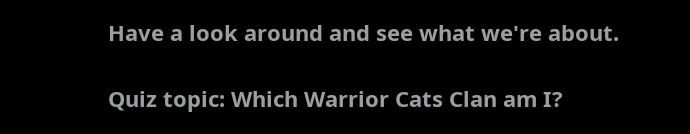Have a look around and see what we're about.

Quiz topic: Which Warrior Cats Clan am I?